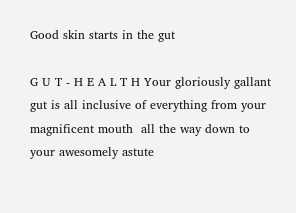Good skin starts in the gut

G U T - H E A L T H Your gloriously gallant gut is all inclusive of everything from your magnificent mouth  all the way down to your awesomely astute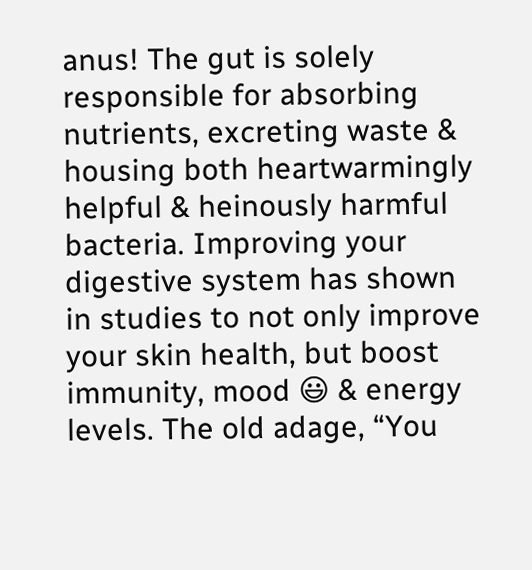anus! The gut is solely responsible for absorbing nutrients, excreting waste & housing both heartwarmingly helpful & heinously harmful bacteria. Improving your digestive system has shown in studies to not only improve your skin health, but boost immunity, mood 😃 & energy levels. The old adage, “You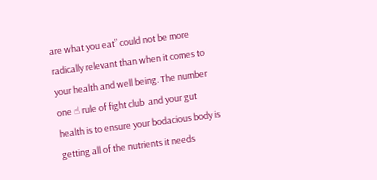are what you eat” could not be more radically relevant than when it comes to your health and well being. The number one ☝ rule of fight club  and your gut health is to ensure your bodacious body is getting all of the nutrients it needs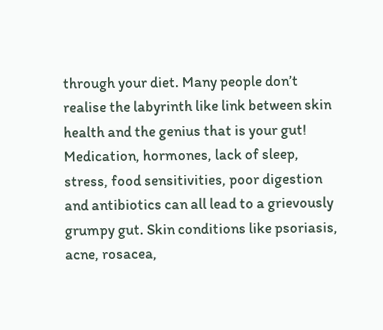through your diet. Many people don’t realise the labyrinth like link between skin health and the genius that is your gut!  Medication, hormones, lack of sleep, stress, food sensitivities, poor digestion and antibiotics can all lead to a grievously grumpy gut. Skin conditions like psoriasis, acne, rosacea,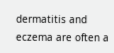dermatitis and eczema are often a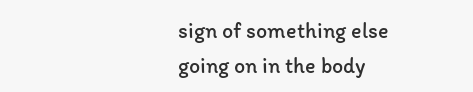sign of something else going on in the body